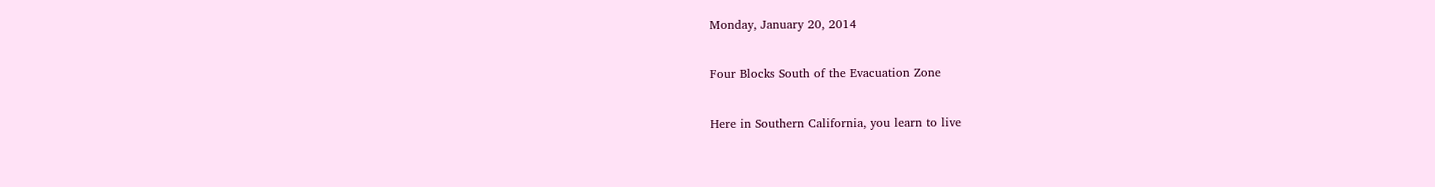Monday, January 20, 2014

Four Blocks South of the Evacuation Zone

Here in Southern California, you learn to live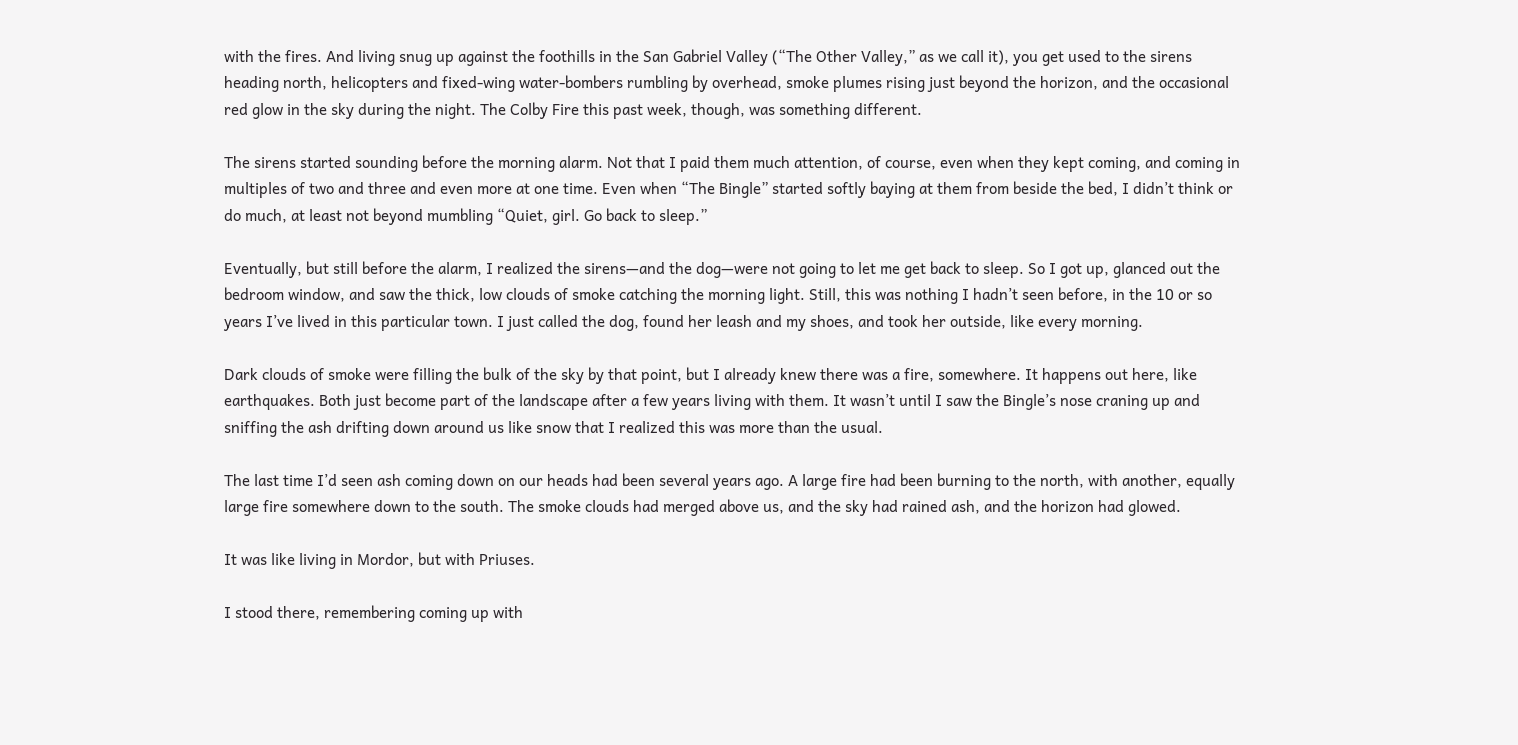with the fires. And living snug up against the foothills in the San Gabriel Valley (“The Other Valley,” as we call it), you get used to the sirens heading north, helicopters and fixed-wing water-bombers rumbling by overhead, smoke plumes rising just beyond the horizon, and the occasional red glow in the sky during the night. The Colby Fire this past week, though, was something different.

The sirens started sounding before the morning alarm. Not that I paid them much attention, of course, even when they kept coming, and coming in multiples of two and three and even more at one time. Even when “The Bingle” started softly baying at them from beside the bed, I didn’t think or do much, at least not beyond mumbling “Quiet, girl. Go back to sleep.”

Eventually, but still before the alarm, I realized the sirens—and the dog—were not going to let me get back to sleep. So I got up, glanced out the bedroom window, and saw the thick, low clouds of smoke catching the morning light. Still, this was nothing I hadn’t seen before, in the 10 or so years I’ve lived in this particular town. I just called the dog, found her leash and my shoes, and took her outside, like every morning.

Dark clouds of smoke were filling the bulk of the sky by that point, but I already knew there was a fire, somewhere. It happens out here, like earthquakes. Both just become part of the landscape after a few years living with them. It wasn’t until I saw the Bingle’s nose craning up and sniffing the ash drifting down around us like snow that I realized this was more than the usual.

The last time I’d seen ash coming down on our heads had been several years ago. A large fire had been burning to the north, with another, equally large fire somewhere down to the south. The smoke clouds had merged above us, and the sky had rained ash, and the horizon had glowed.

It was like living in Mordor, but with Priuses.

I stood there, remembering coming up with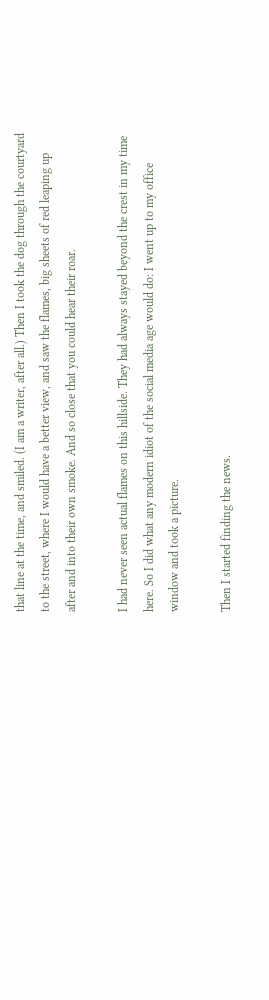that line at the time, and smiled. (I am a writer, after all.) Then I took the dog through the courtyard to the street, where I would have a better view, and saw the flames, big sheets of red leaping up after and into their own smoke. And so close that you could hear their roar.

I had never seen actual flames on this hillside. They had always stayed beyond the crest in my time here. So I did what any modern idiot of the social media age would do: I went up to my office window and took a picture.

Then I started finding the news.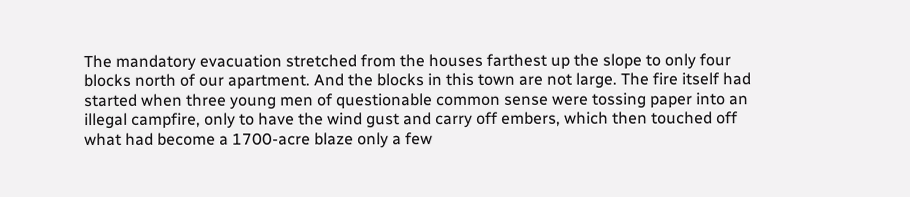The mandatory evacuation stretched from the houses farthest up the slope to only four blocks north of our apartment. And the blocks in this town are not large. The fire itself had started when three young men of questionable common sense were tossing paper into an illegal campfire, only to have the wind gust and carry off embers, which then touched off what had become a 1700-acre blaze only a few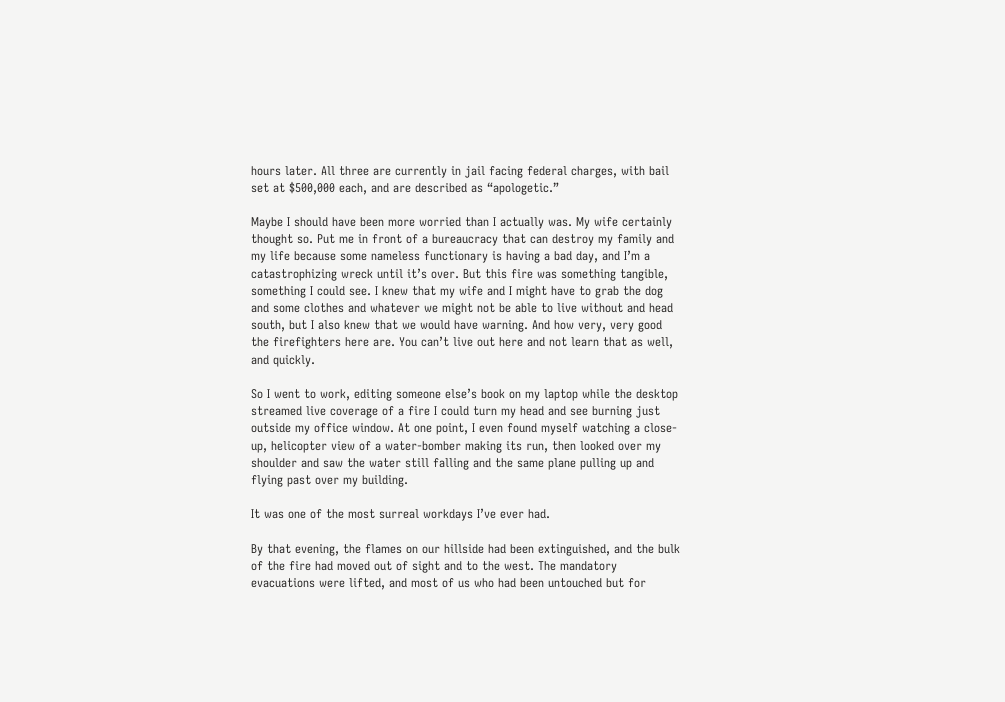hours later. All three are currently in jail facing federal charges, with bail set at $500,000 each, and are described as “apologetic.”

Maybe I should have been more worried than I actually was. My wife certainly thought so. Put me in front of a bureaucracy that can destroy my family and my life because some nameless functionary is having a bad day, and I’m a catastrophizing wreck until it’s over. But this fire was something tangible, something I could see. I knew that my wife and I might have to grab the dog and some clothes and whatever we might not be able to live without and head south, but I also knew that we would have warning. And how very, very good the firefighters here are. You can’t live out here and not learn that as well, and quickly.

So I went to work, editing someone else’s book on my laptop while the desktop streamed live coverage of a fire I could turn my head and see burning just outside my office window. At one point, I even found myself watching a close-up, helicopter view of a water-bomber making its run, then looked over my shoulder and saw the water still falling and the same plane pulling up and flying past over my building.

It was one of the most surreal workdays I’ve ever had.

By that evening, the flames on our hillside had been extinguished, and the bulk of the fire had moved out of sight and to the west. The mandatory evacuations were lifted, and most of us who had been untouched but for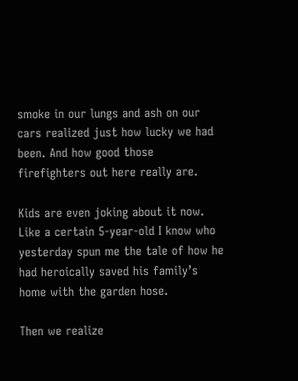smoke in our lungs and ash on our cars realized just how lucky we had been. And how good those firefighters out here really are.

Kids are even joking about it now. Like a certain 5-year-old I know who yesterday spun me the tale of how he had heroically saved his family’s home with the garden hose.

Then we realize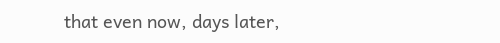that even now, days later,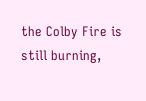the Colby Fire is still burning,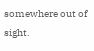somewhere out of sight.